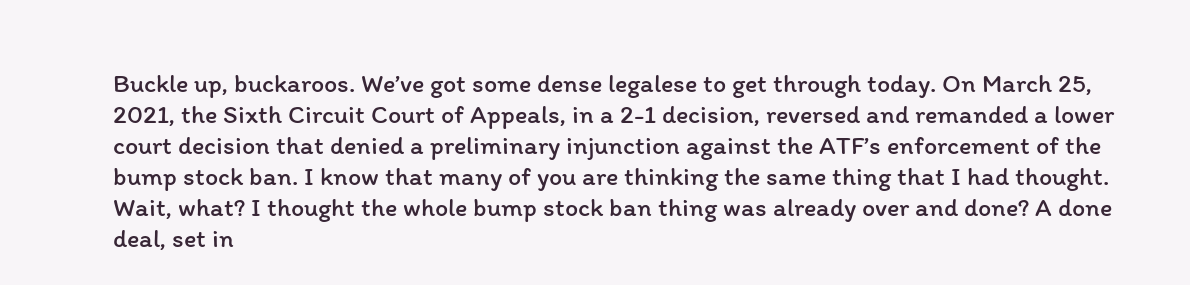Buckle up, buckaroos. We’ve got some dense legalese to get through today. On March 25, 2021, the Sixth Circuit Court of Appeals, in a 2-1 decision, reversed and remanded a lower court decision that denied a preliminary injunction against the ATF’s enforcement of the bump stock ban. I know that many of you are thinking the same thing that I had thought. Wait, what? I thought the whole bump stock ban thing was already over and done? A done deal, set in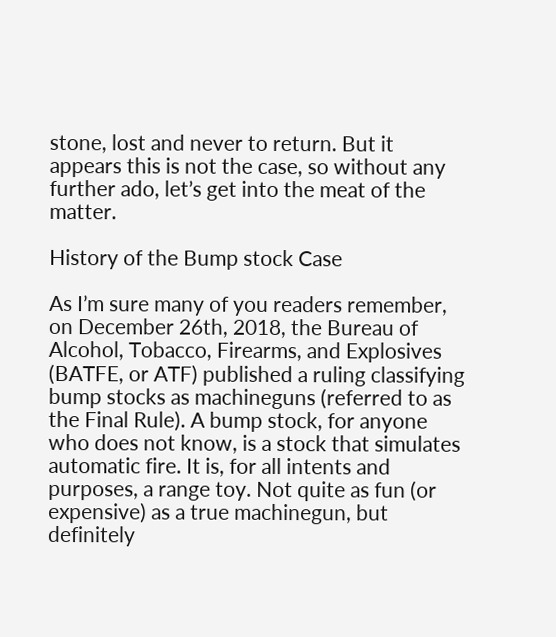stone, lost and never to return. But it appears this is not the case, so without any further ado, let’s get into the meat of the matter.

History of the Bump stock Case

As I’m sure many of you readers remember, on December 26th, 2018, the Bureau of Alcohol, Tobacco, Firearms, and Explosives (BATFE, or ATF) published a ruling classifying bump stocks as machineguns (referred to as the Final Rule). A bump stock, for anyone who does not know, is a stock that simulates automatic fire. It is, for all intents and purposes, a range toy. Not quite as fun (or expensive) as a true machinegun, but definitely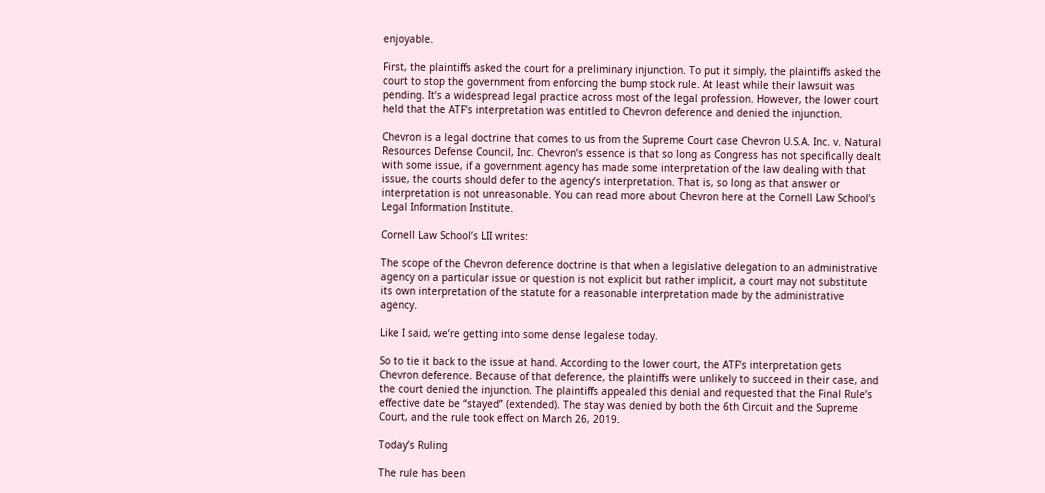enjoyable.

First, the plaintiffs asked the court for a preliminary injunction. To put it simply, the plaintiffs asked the court to stop the government from enforcing the bump stock rule. At least while their lawsuit was pending. It’s a widespread legal practice across most of the legal profession. However, the lower court held that the ATF’s interpretation was entitled to Chevron deference and denied the injunction.

Chevron is a legal doctrine that comes to us from the Supreme Court case Chevron U.S.A. Inc. v. Natural Resources Defense Council, Inc. Chevron’s essence is that so long as Congress has not specifically dealt with some issue, if a government agency has made some interpretation of the law dealing with that issue, the courts should defer to the agency’s interpretation. That is, so long as that answer or interpretation is not unreasonable. You can read more about Chevron here at the Cornell Law School’s Legal Information Institute.

Cornell Law School’s LII writes:

The scope of the Chevron deference doctrine is that when a legislative delegation to an administrative agency on a particular issue or question is not explicit but rather implicit, a court may not substitute its own interpretation of the statute for a reasonable interpretation made by the administrative agency.

Like I said, we’re getting into some dense legalese today.

So to tie it back to the issue at hand. According to the lower court, the ATF’s interpretation gets Chevron deference. Because of that deference, the plaintiffs were unlikely to succeed in their case, and the court denied the injunction. The plaintiffs appealed this denial and requested that the Final Rule’s effective date be “stayed” (extended). The stay was denied by both the 6th Circuit and the Supreme Court, and the rule took effect on March 26, 2019.

Today’s Ruling

The rule has been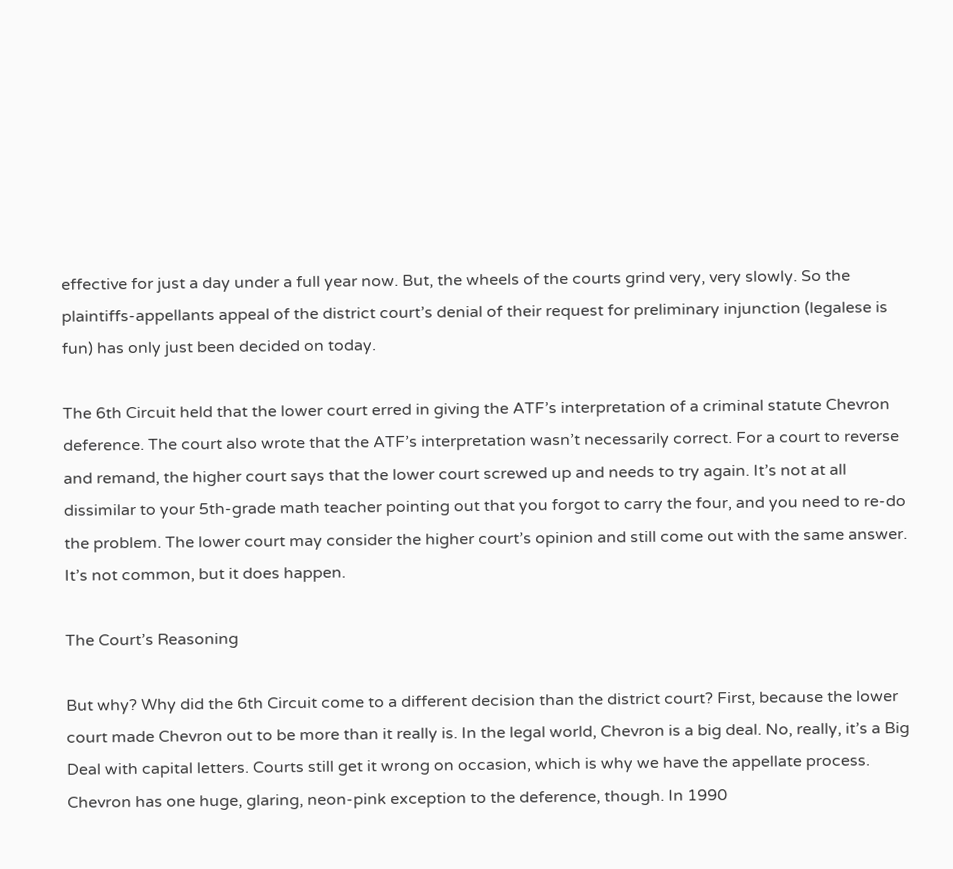effective for just a day under a full year now. But, the wheels of the courts grind very, very slowly. So the plaintiffs-appellants appeal of the district court’s denial of their request for preliminary injunction (legalese is fun) has only just been decided on today.

The 6th Circuit held that the lower court erred in giving the ATF’s interpretation of a criminal statute Chevron deference. The court also wrote that the ATF’s interpretation wasn’t necessarily correct. For a court to reverse and remand, the higher court says that the lower court screwed up and needs to try again. It’s not at all dissimilar to your 5th-grade math teacher pointing out that you forgot to carry the four, and you need to re-do the problem. The lower court may consider the higher court’s opinion and still come out with the same answer. It’s not common, but it does happen.

The Court’s Reasoning

But why? Why did the 6th Circuit come to a different decision than the district court? First, because the lower court made Chevron out to be more than it really is. In the legal world, Chevron is a big deal. No, really, it’s a Big Deal with capital letters. Courts still get it wrong on occasion, which is why we have the appellate process. Chevron has one huge, glaring, neon-pink exception to the deference, though. In 1990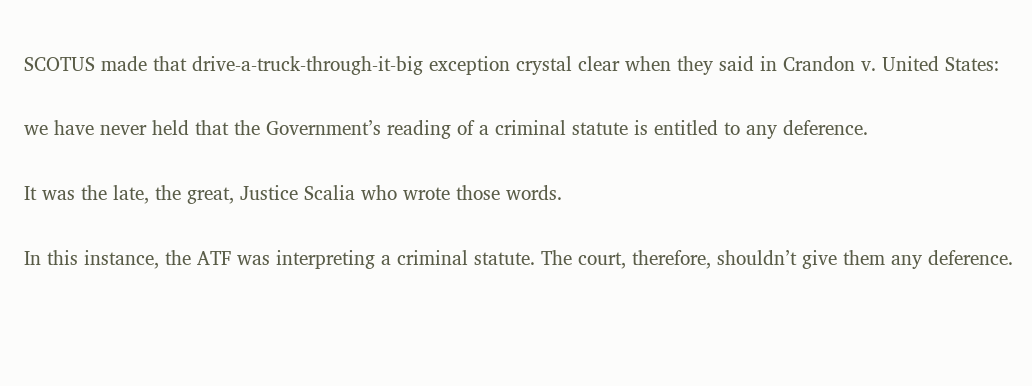SCOTUS made that drive-a-truck-through-it-big exception crystal clear when they said in Crandon v. United States:

we have never held that the Government’s reading of a criminal statute is entitled to any deference.

It was the late, the great, Justice Scalia who wrote those words.

In this instance, the ATF was interpreting a criminal statute. The court, therefore, shouldn’t give them any deference.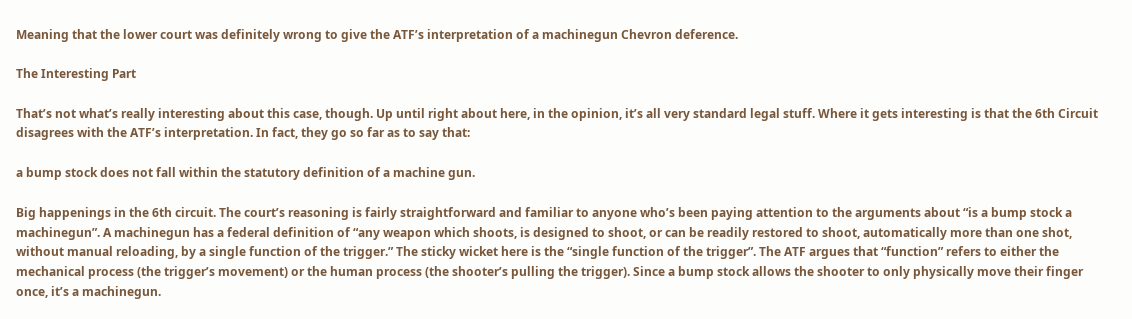Meaning that the lower court was definitely wrong to give the ATF’s interpretation of a machinegun Chevron deference.

The Interesting Part

That’s not what’s really interesting about this case, though. Up until right about here, in the opinion, it’s all very standard legal stuff. Where it gets interesting is that the 6th Circuit disagrees with the ATF’s interpretation. In fact, they go so far as to say that:

a bump stock does not fall within the statutory definition of a machine gun.

Big happenings in the 6th circuit. The court’s reasoning is fairly straightforward and familiar to anyone who’s been paying attention to the arguments about “is a bump stock a machinegun”. A machinegun has a federal definition of “any weapon which shoots, is designed to shoot, or can be readily restored to shoot, automatically more than one shot, without manual reloading, by a single function of the trigger.” The sticky wicket here is the “single function of the trigger”. The ATF argues that “function” refers to either the mechanical process (the trigger’s movement) or the human process (the shooter’s pulling the trigger). Since a bump stock allows the shooter to only physically move their finger once, it’s a machinegun.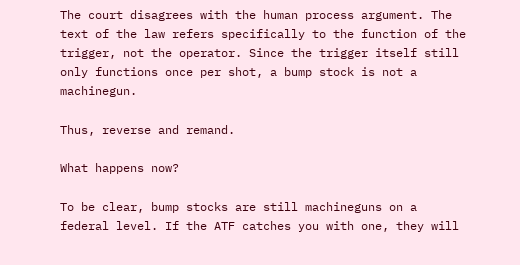The court disagrees with the human process argument. The text of the law refers specifically to the function of the trigger, not the operator. Since the trigger itself still only functions once per shot, a bump stock is not a machinegun.

Thus, reverse and remand.

What happens now?

To be clear, bump stocks are still machineguns on a federal level. If the ATF catches you with one, they will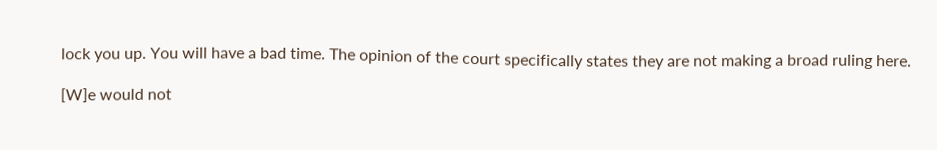lock you up. You will have a bad time. The opinion of the court specifically states they are not making a broad ruling here.

[W]e would not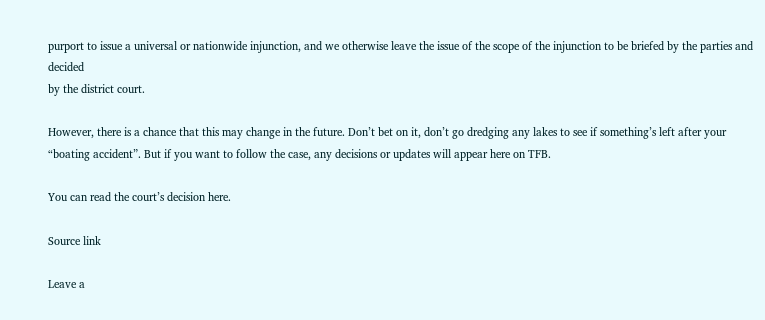purport to issue a universal or nationwide injunction, and we otherwise leave the issue of the scope of the injunction to be briefed by the parties and decided
by the district court.

However, there is a chance that this may change in the future. Don’t bet on it, don’t go dredging any lakes to see if something’s left after your “boating accident”. But if you want to follow the case, any decisions or updates will appear here on TFB.

You can read the court’s decision here.

Source link

Leave a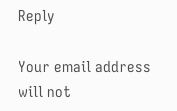Reply

Your email address will not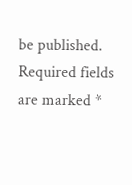be published. Required fields are marked *